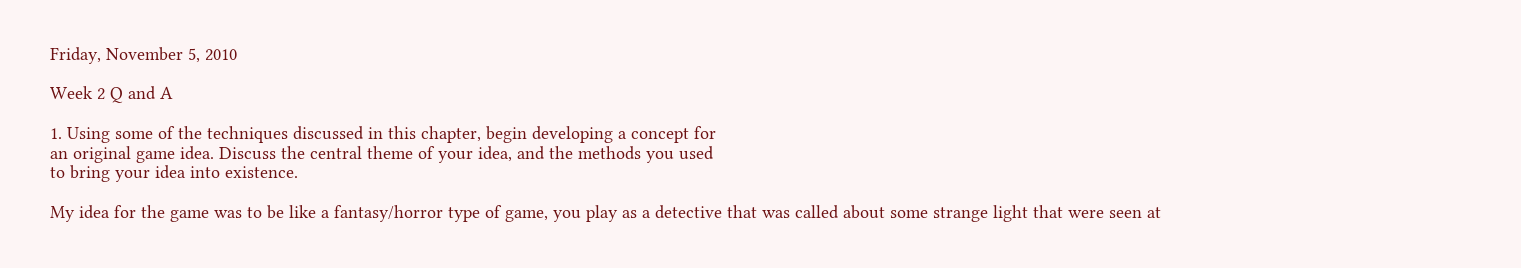Friday, November 5, 2010

Week 2 Q and A

1. Using some of the techniques discussed in this chapter, begin developing a concept for
an original game idea. Discuss the central theme of your idea, and the methods you used
to bring your idea into existence.

My idea for the game was to be like a fantasy/horror type of game, you play as a detective that was called about some strange light that were seen at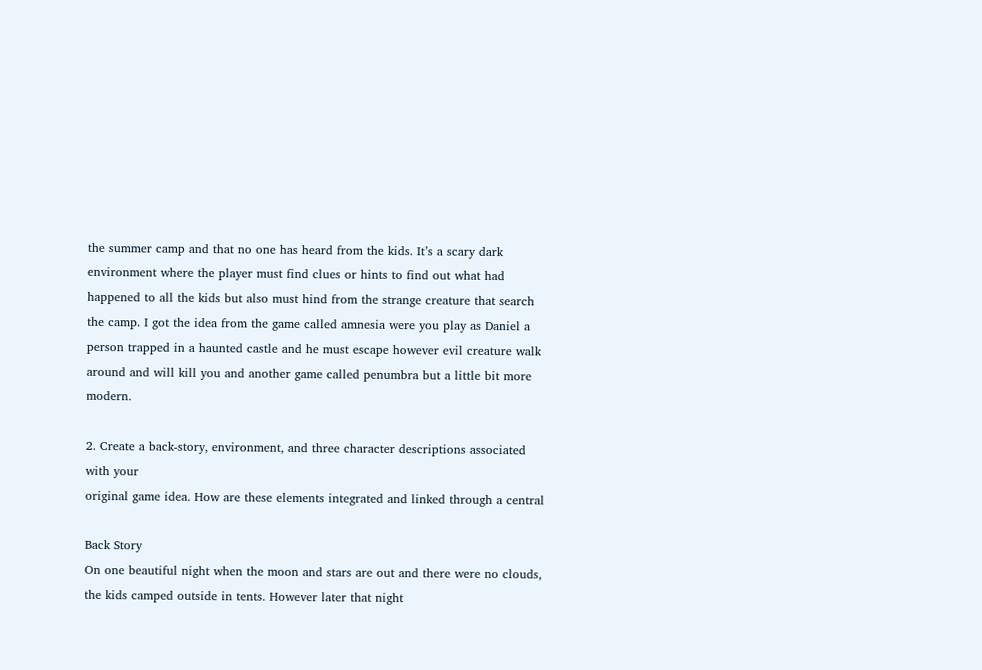the summer camp and that no one has heard from the kids. It’s a scary dark environment where the player must find clues or hints to find out what had happened to all the kids but also must hind from the strange creature that search the camp. I got the idea from the game called amnesia were you play as Daniel a person trapped in a haunted castle and he must escape however evil creature walk around and will kill you and another game called penumbra but a little bit more modern.

2. Create a back-story, environment, and three character descriptions associated with your
original game idea. How are these elements integrated and linked through a central

Back Story
On one beautiful night when the moon and stars are out and there were no clouds, the kids camped outside in tents. However later that night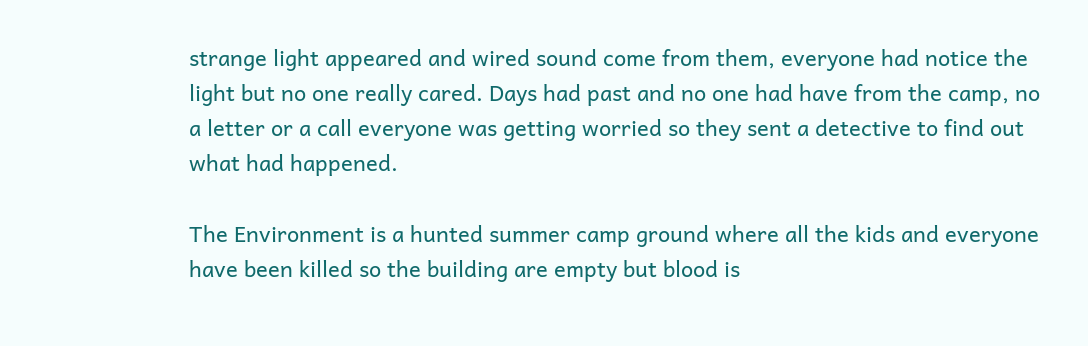strange light appeared and wired sound come from them, everyone had notice the light but no one really cared. Days had past and no one had have from the camp, no a letter or a call everyone was getting worried so they sent a detective to find out what had happened.

The Environment is a hunted summer camp ground where all the kids and everyone have been killed so the building are empty but blood is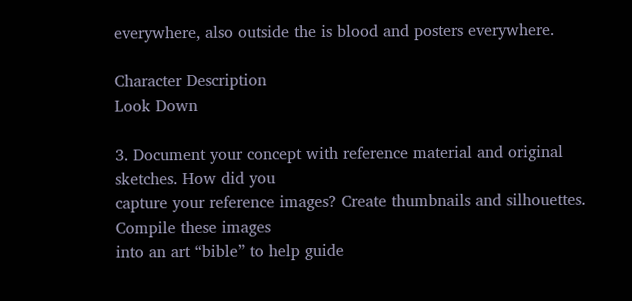everywhere, also outside the is blood and posters everywhere.

Character Description
Look Down

3. Document your concept with reference material and original sketches. How did you
capture your reference images? Create thumbnails and silhouettes. Compile these images
into an art “bible” to help guide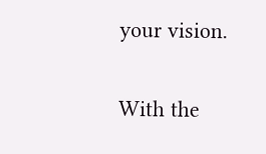your vision.

With the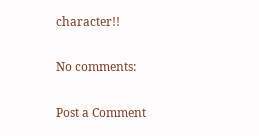character!!

No comments:

Post a Comment